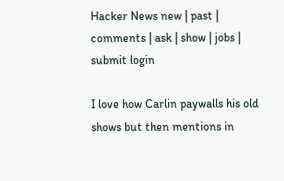Hacker News new | past | comments | ask | show | jobs | submit login

I love how Carlin paywalls his old shows but then mentions in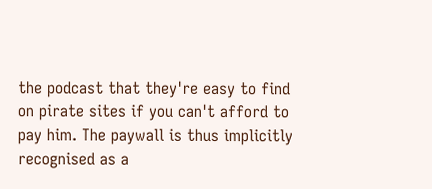the podcast that they're easy to find on pirate sites if you can't afford to pay him. The paywall is thus implicitly recognised as a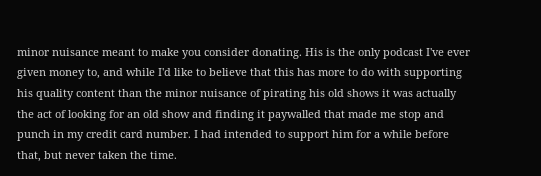minor nuisance meant to make you consider donating. His is the only podcast I've ever given money to, and while I'd like to believe that this has more to do with supporting his quality content than the minor nuisance of pirating his old shows it was actually the act of looking for an old show and finding it paywalled that made me stop and punch in my credit card number. I had intended to support him for a while before that, but never taken the time.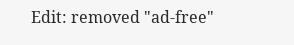Edit: removed "ad-free"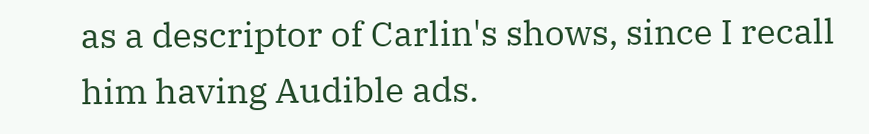as a descriptor of Carlin's shows, since I recall him having Audible ads.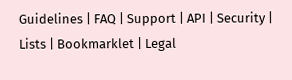Guidelines | FAQ | Support | API | Security | Lists | Bookmarklet | Legal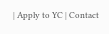| Apply to YC | Contact